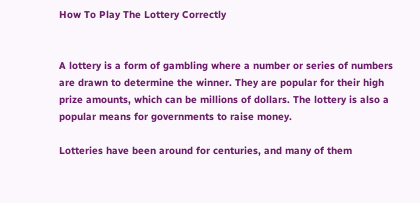How To Play The Lottery Correctly


A lottery is a form of gambling where a number or series of numbers are drawn to determine the winner. They are popular for their high prize amounts, which can be millions of dollars. The lottery is also a popular means for governments to raise money.

Lotteries have been around for centuries, and many of them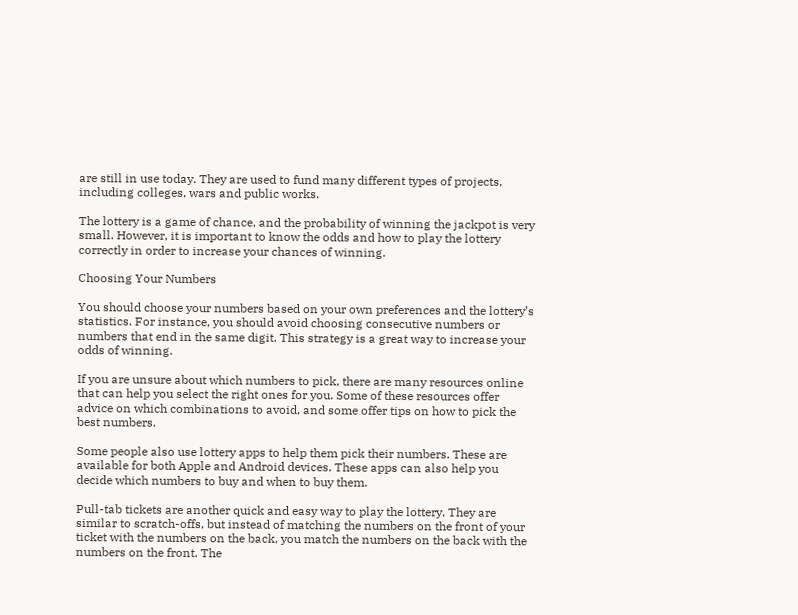are still in use today. They are used to fund many different types of projects, including colleges, wars and public works.

The lottery is a game of chance, and the probability of winning the jackpot is very small. However, it is important to know the odds and how to play the lottery correctly in order to increase your chances of winning.

Choosing Your Numbers

You should choose your numbers based on your own preferences and the lottery’s statistics. For instance, you should avoid choosing consecutive numbers or numbers that end in the same digit. This strategy is a great way to increase your odds of winning.

If you are unsure about which numbers to pick, there are many resources online that can help you select the right ones for you. Some of these resources offer advice on which combinations to avoid, and some offer tips on how to pick the best numbers.

Some people also use lottery apps to help them pick their numbers. These are available for both Apple and Android devices. These apps can also help you decide which numbers to buy and when to buy them.

Pull-tab tickets are another quick and easy way to play the lottery. They are similar to scratch-offs, but instead of matching the numbers on the front of your ticket with the numbers on the back, you match the numbers on the back with the numbers on the front. The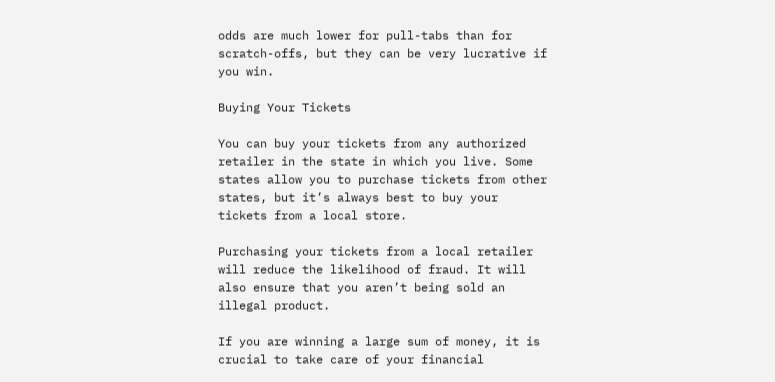odds are much lower for pull-tabs than for scratch-offs, but they can be very lucrative if you win.

Buying Your Tickets

You can buy your tickets from any authorized retailer in the state in which you live. Some states allow you to purchase tickets from other states, but it’s always best to buy your tickets from a local store.

Purchasing your tickets from a local retailer will reduce the likelihood of fraud. It will also ensure that you aren’t being sold an illegal product.

If you are winning a large sum of money, it is crucial to take care of your financial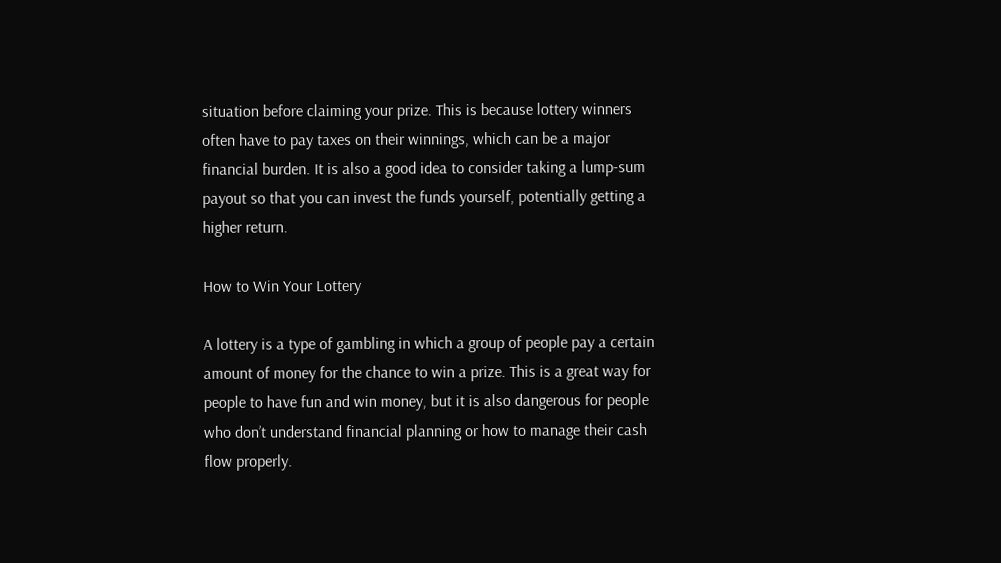situation before claiming your prize. This is because lottery winners often have to pay taxes on their winnings, which can be a major financial burden. It is also a good idea to consider taking a lump-sum payout so that you can invest the funds yourself, potentially getting a higher return.

How to Win Your Lottery

A lottery is a type of gambling in which a group of people pay a certain amount of money for the chance to win a prize. This is a great way for people to have fun and win money, but it is also dangerous for people who don’t understand financial planning or how to manage their cash flow properly.